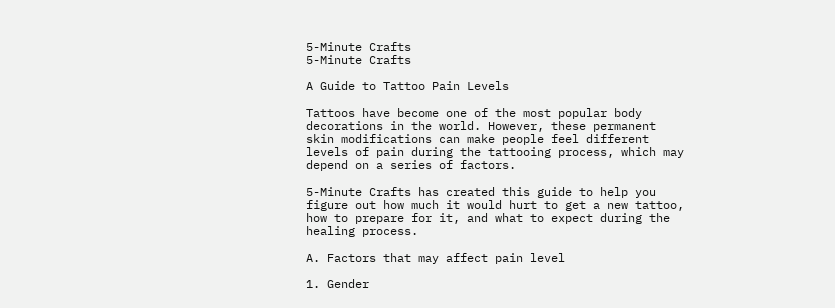5-Minute Crafts
5-Minute Crafts

A Guide to Tattoo Pain Levels

Tattoos have become one of the most popular body decorations in the world. However, these permanent skin modifications can make people feel different levels of pain during the tattooing process, which may depend on a series of factors.

5-Minute Crafts has created this guide to help you figure out how much it would hurt to get a new tattoo, how to prepare for it, and what to expect during the healing process.

A. Factors that may affect pain level

1. Gender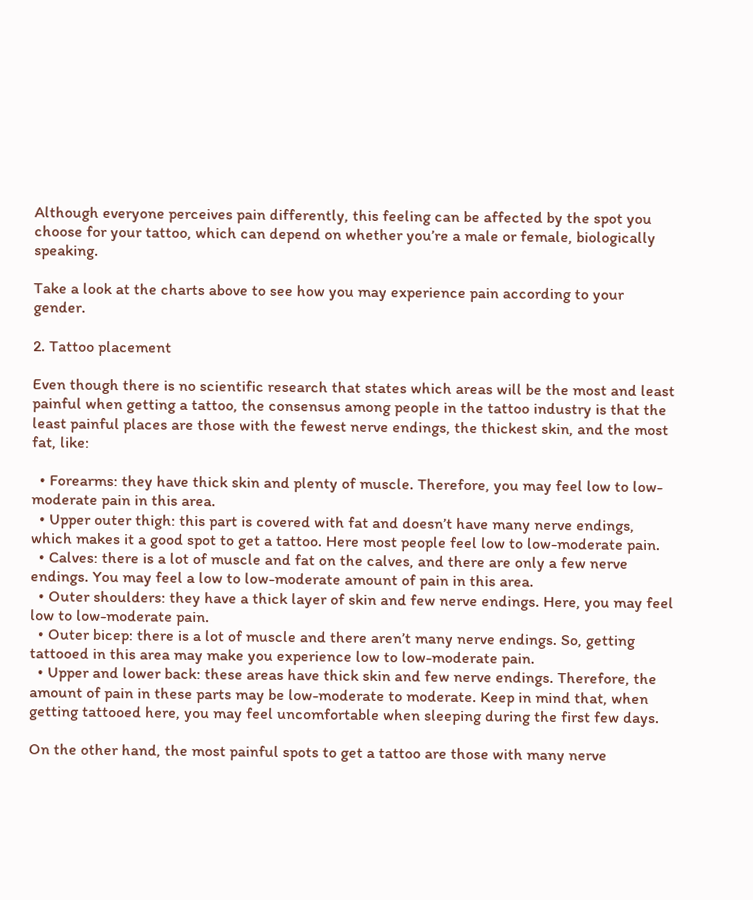Although everyone perceives pain differently, this feeling can be affected by the spot you choose for your tattoo, which can depend on whether you’re a male or female, biologically speaking.

Take a look at the charts above to see how you may experience pain according to your gender.

2. Tattoo placement

Even though there is no scientific research that states which areas will be the most and least painful when getting a tattoo, the consensus among people in the tattoo industry is that the least painful places are those with the fewest nerve endings, the thickest skin, and the most fat, like:

  • Forearms: they have thick skin and plenty of muscle. Therefore, you may feel low to low-moderate pain in this area.
  • Upper outer thigh: this part is covered with fat and doesn’t have many nerve endings, which makes it a good spot to get a tattoo. Here most people feel low to low-moderate pain.
  • Calves: there is a lot of muscle and fat on the calves, and there are only a few nerve endings. You may feel a low to low-moderate amount of pain in this area.
  • Outer shoulders: they have a thick layer of skin and few nerve endings. Here, you may feel low to low-moderate pain.
  • Outer bicep: there is a lot of muscle and there aren’t many nerve endings. So, getting tattooed in this area may make you experience low to low-moderate pain.
  • Upper and lower back: these areas have thick skin and few nerve endings. Therefore, the amount of pain in these parts may be low-moderate to moderate. Keep in mind that, when getting tattooed here, you may feel uncomfortable when sleeping during the first few days.

On the other hand, the most painful spots to get a tattoo are those with many nerve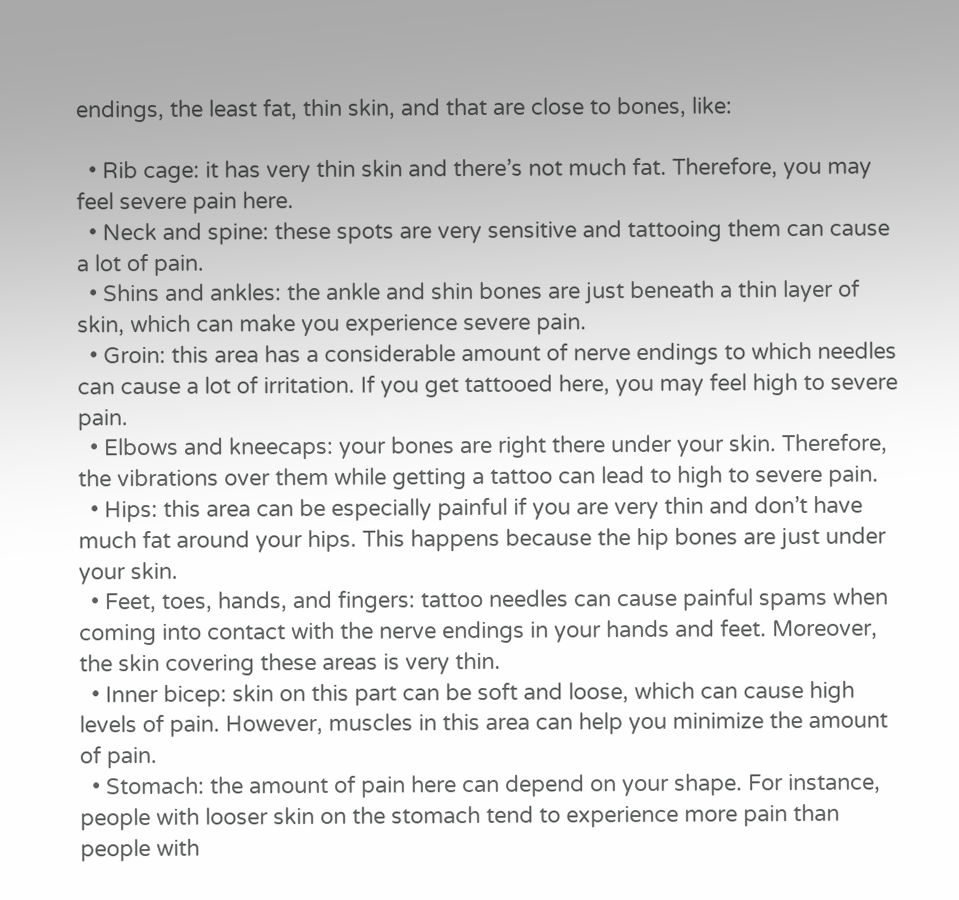endings, the least fat, thin skin, and that are close to bones, like:

  • Rib cage: it has very thin skin and there’s not much fat. Therefore, you may feel severe pain here.
  • Neck and spine: these spots are very sensitive and tattooing them can cause a lot of pain.
  • Shins and ankles: the ankle and shin bones are just beneath a thin layer of skin, which can make you experience severe pain.
  • Groin: this area has a considerable amount of nerve endings to which needles can cause a lot of irritation. If you get tattooed here, you may feel high to severe pain.
  • Elbows and kneecaps: your bones are right there under your skin. Therefore, the vibrations over them while getting a tattoo can lead to high to severe pain.
  • Hips: this area can be especially painful if you are very thin and don’t have much fat around your hips. This happens because the hip bones are just under your skin.
  • Feet, toes, hands, and fingers: tattoo needles can cause painful spams when coming into contact with the nerve endings in your hands and feet. Moreover, the skin covering these areas is very thin.
  • Inner bicep: skin on this part can be soft and loose, which can cause high levels of pain. However, muscles in this area can help you minimize the amount of pain.
  • Stomach: the amount of pain here can depend on your shape. For instance, people with looser skin on the stomach tend to experience more pain than people with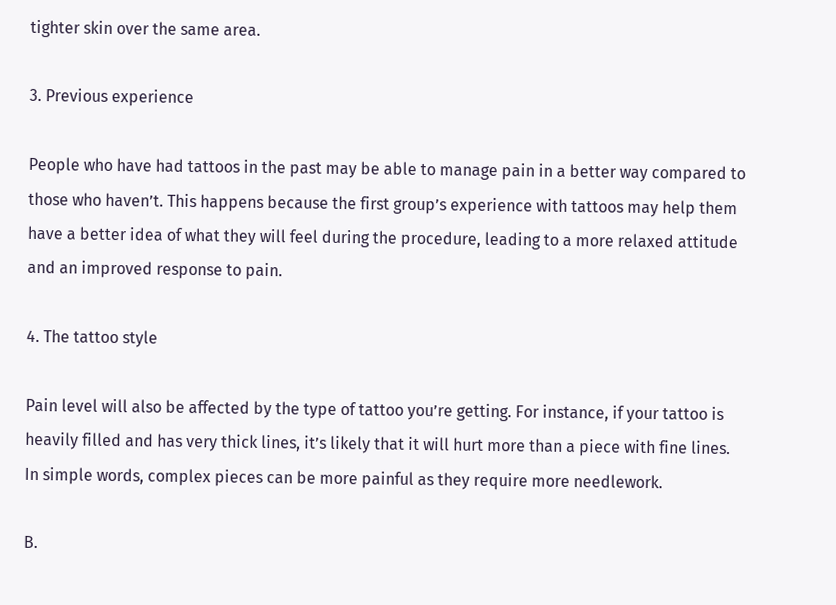tighter skin over the same area.

3. Previous experience

People who have had tattoos in the past may be able to manage pain in a better way compared to those who haven’t. This happens because the first group’s experience with tattoos may help them have a better idea of what they will feel during the procedure, leading to a more relaxed attitude and an improved response to pain.

4. The tattoo style

Pain level will also be affected by the type of tattoo you’re getting. For instance, if your tattoo is heavily filled and has very thick lines, it’s likely that it will hurt more than a piece with fine lines. In simple words, complex pieces can be more painful as they require more needlework.

B.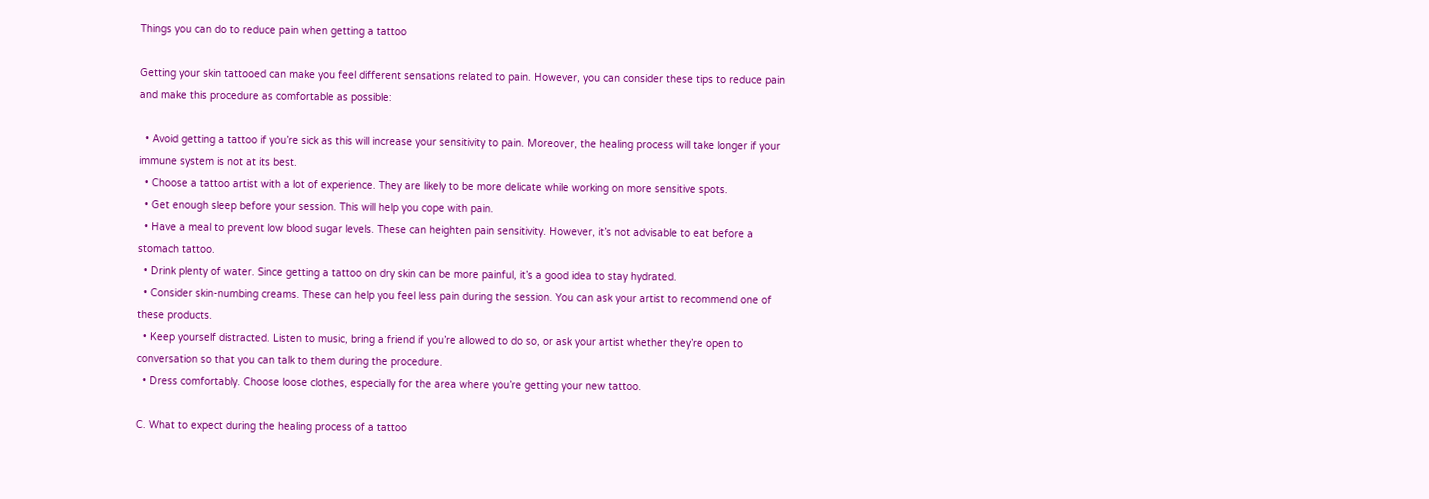Things you can do to reduce pain when getting a tattoo

Getting your skin tattooed can make you feel different sensations related to pain. However, you can consider these tips to reduce pain and make this procedure as comfortable as possible:

  • Avoid getting a tattoo if you’re sick as this will increase your sensitivity to pain. Moreover, the healing process will take longer if your immune system is not at its best.
  • Choose a tattoo artist with a lot of experience. They are likely to be more delicate while working on more sensitive spots.
  • Get enough sleep before your session. This will help you cope with pain.
  • Have a meal to prevent low blood sugar levels. These can heighten pain sensitivity. However, it’s not advisable to eat before a stomach tattoo.
  • Drink plenty of water. Since getting a tattoo on dry skin can be more painful, it’s a good idea to stay hydrated.
  • Consider skin-numbing creams. These can help you feel less pain during the session. You can ask your artist to recommend one of these products.
  • Keep yourself distracted. Listen to music, bring a friend if you’re allowed to do so, or ask your artist whether they’re open to conversation so that you can talk to them during the procedure.
  • Dress comfortably. Choose loose clothes, especially for the area where you’re getting your new tattoo.

C. What to expect during the healing process of a tattoo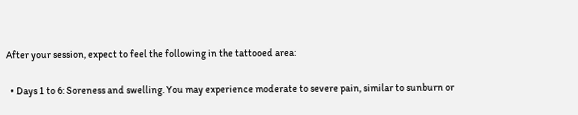After your session, expect to feel the following in the tattooed area:

  • Days 1 to 6: Soreness and swelling. You may experience moderate to severe pain, similar to sunburn or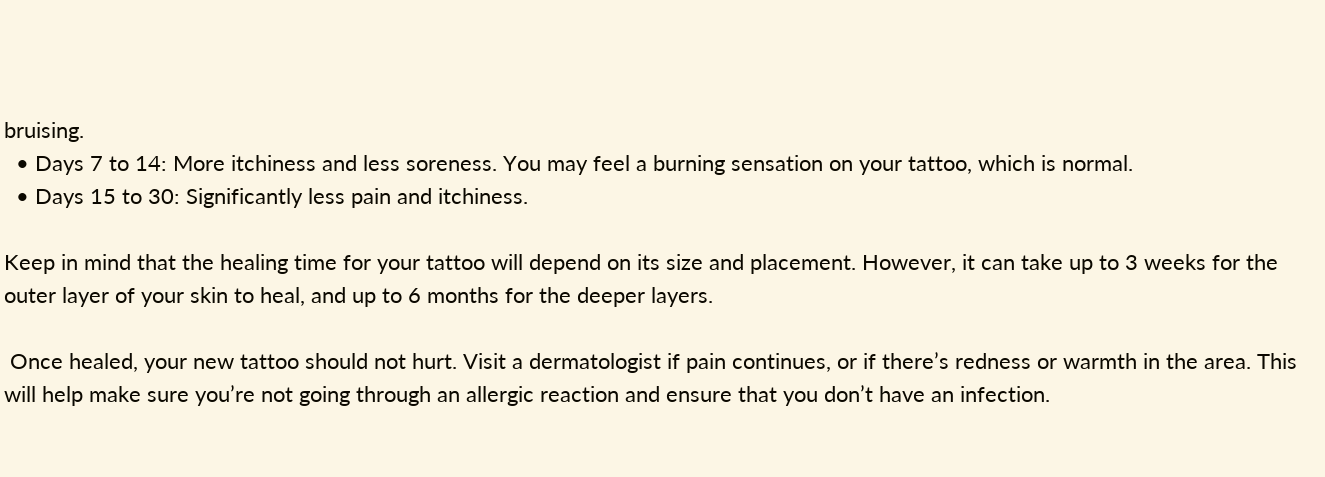bruising.
  • Days 7 to 14: More itchiness and less soreness. You may feel a burning sensation on your tattoo, which is normal.
  • Days 15 to 30: Significantly less pain and itchiness.

Keep in mind that the healing time for your tattoo will depend on its size and placement. However, it can take up to 3 weeks for the outer layer of your skin to heal, and up to 6 months for the deeper layers.

 Once healed, your new tattoo should not hurt. Visit a dermatologist if pain continues, or if there’s redness or warmth in the area. This will help make sure you’re not going through an allergic reaction and ensure that you don’t have an infection.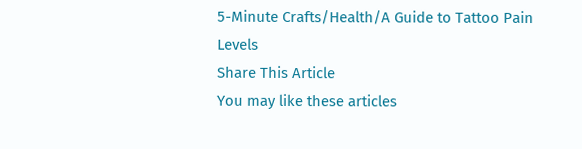5-Minute Crafts/Health/A Guide to Tattoo Pain Levels
Share This Article
You may like these articles